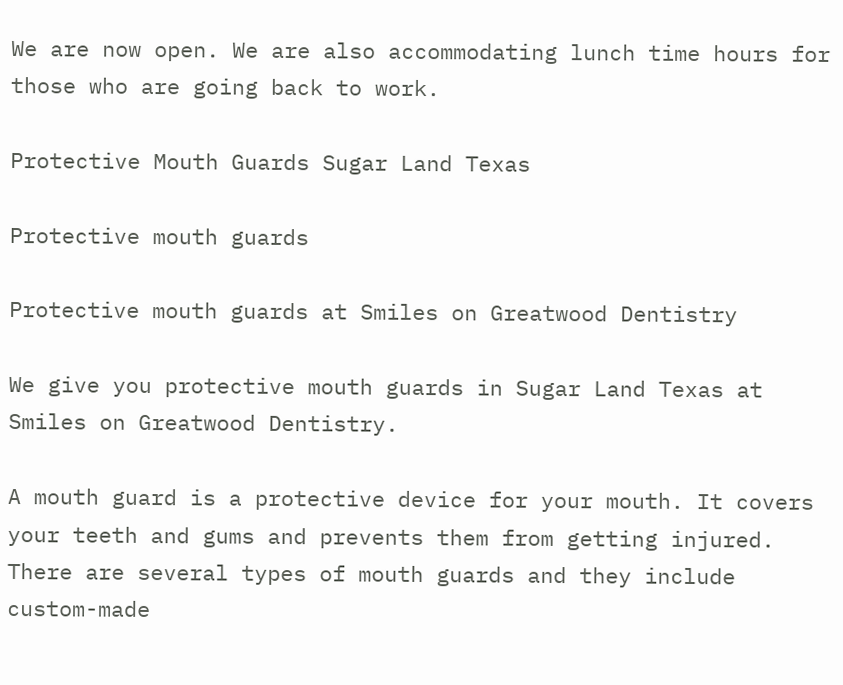We are now open. We are also accommodating lunch time hours for those who are going back to work.

Protective Mouth Guards Sugar Land Texas

Protective mouth guards

Protective mouth guards at Smiles on Greatwood Dentistry

We give you protective mouth guards in Sugar Land Texas at Smiles on Greatwood Dentistry.

A mouth guard is a protective device for your mouth. It covers your teeth and gums and prevents them from getting injured. There are several types of mouth guards and they include custom-made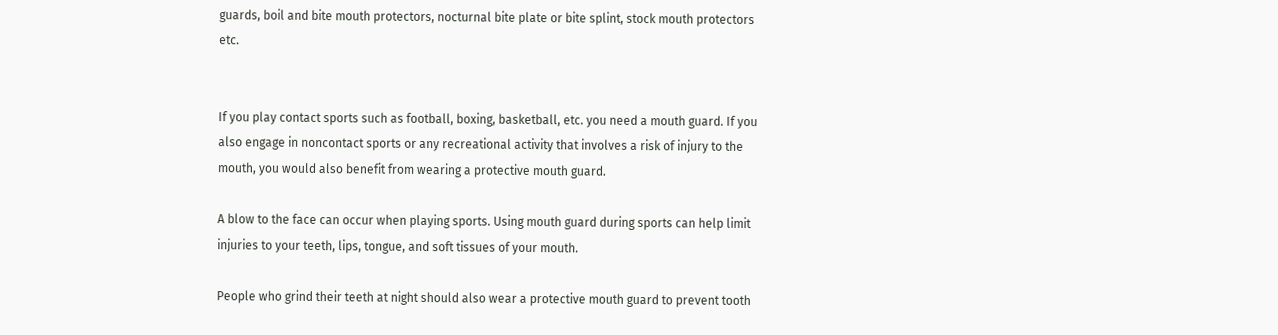guards, boil and bite mouth protectors, nocturnal bite plate or bite splint, stock mouth protectors etc.


If you play contact sports such as football, boxing, basketball, etc. you need a mouth guard. If you also engage in noncontact sports or any recreational activity that involves a risk of injury to the mouth, you would also benefit from wearing a protective mouth guard.

A blow to the face can occur when playing sports. Using mouth guard during sports can help limit injuries to your teeth, lips, tongue, and soft tissues of your mouth.

People who grind their teeth at night should also wear a protective mouth guard to prevent tooth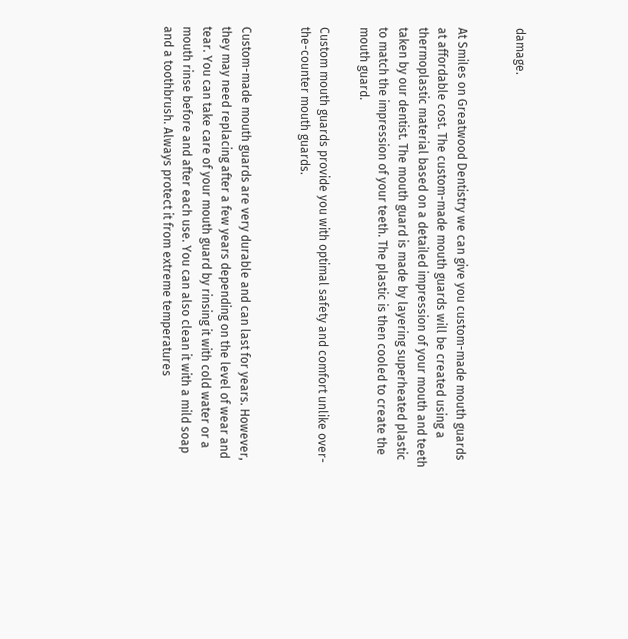damage.


At Smiles on Greatwood Dentistry we can give you custom-made mouth guards at affordable cost. The custom-made mouth guards will be created using a thermoplastic material based on a detailed impression of your mouth and teeth taken by our dentist. The mouth guard is made by layering superheated plastic to match the impression of your teeth. The plastic is then cooled to create the mouth guard.

Custom mouth guards provide you with optimal safety and comfort unlike over-the-counter mouth guards.


Custom-made mouth guards are very durable and can last for years. However, they may need replacing after a few years depending on the level of wear and tear. You can take care of your mouth guard by rinsing it with cold water or a mouth rinse before and after each use. You can also clean it with a mild soap and a toothbrush. Always protect it from extreme temperatures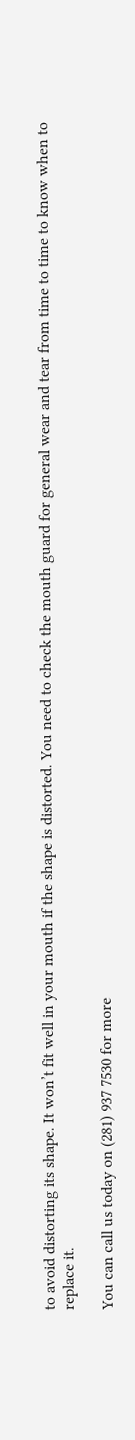to avoid distorting its shape. It won’t fit well in your mouth if the shape is distorted. You need to check the mouth guard for general wear and tear from time to time to know when to replace it.

You can call us today on (281) 937 7530 for more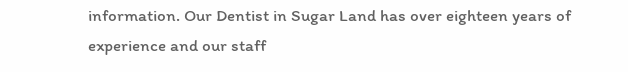information. Our Dentist in Sugar Land has over eighteen years of experience and our staff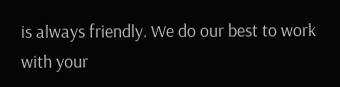is always friendly. We do our best to work with your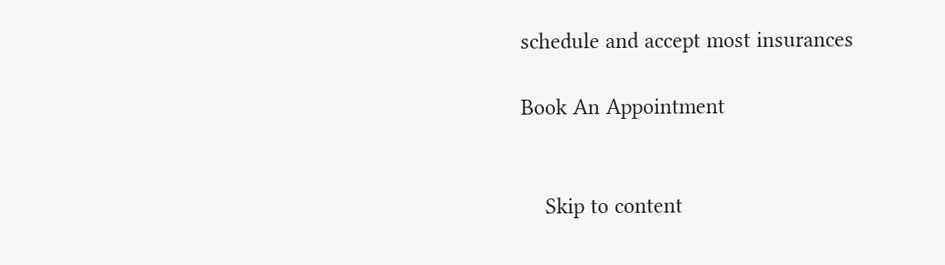schedule and accept most insurances

Book An Appointment


    Skip to content